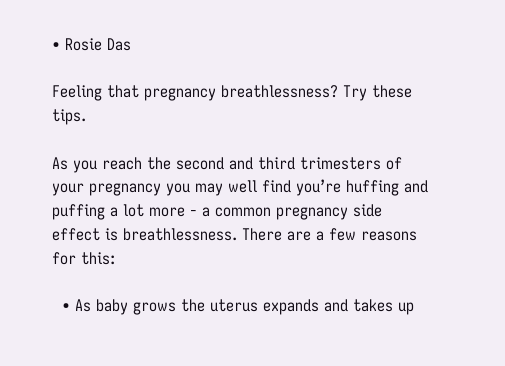• Rosie Das

Feeling that pregnancy breathlessness? Try these tips.

As you reach the second and third trimesters of your pregnancy you may well find you’re huffing and puffing a lot more - a common pregnancy side effect is breathlessness. There are a few reasons for this:

  • As baby grows the uterus expands and takes up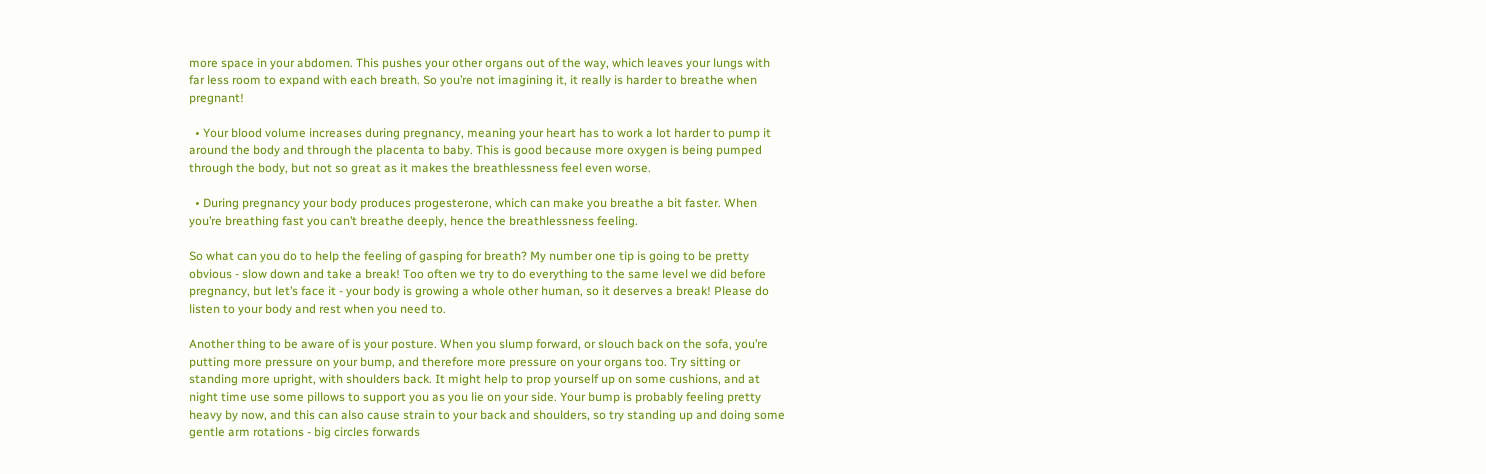more space in your abdomen. This pushes your other organs out of the way, which leaves your lungs with far less room to expand with each breath. So you’re not imagining it, it really is harder to breathe when pregnant!

  • Your blood volume increases during pregnancy, meaning your heart has to work a lot harder to pump it around the body and through the placenta to baby. This is good because more oxygen is being pumped through the body, but not so great as it makes the breathlessness feel even worse.

  • During pregnancy your body produces progesterone, which can make you breathe a bit faster. When you’re breathing fast you can’t breathe deeply, hence the breathlessness feeling.

So what can you do to help the feeling of gasping for breath? My number one tip is going to be pretty obvious - slow down and take a break! Too often we try to do everything to the same level we did before pregnancy, but let’s face it - your body is growing a whole other human, so it deserves a break! Please do listen to your body and rest when you need to.

Another thing to be aware of is your posture. When you slump forward, or slouch back on the sofa, you’re putting more pressure on your bump, and therefore more pressure on your organs too. Try sitting or standing more upright, with shoulders back. It might help to prop yourself up on some cushions, and at night time use some pillows to support you as you lie on your side. Your bump is probably feeling pretty heavy by now, and this can also cause strain to your back and shoulders, so try standing up and doing some gentle arm rotations - big circles forwards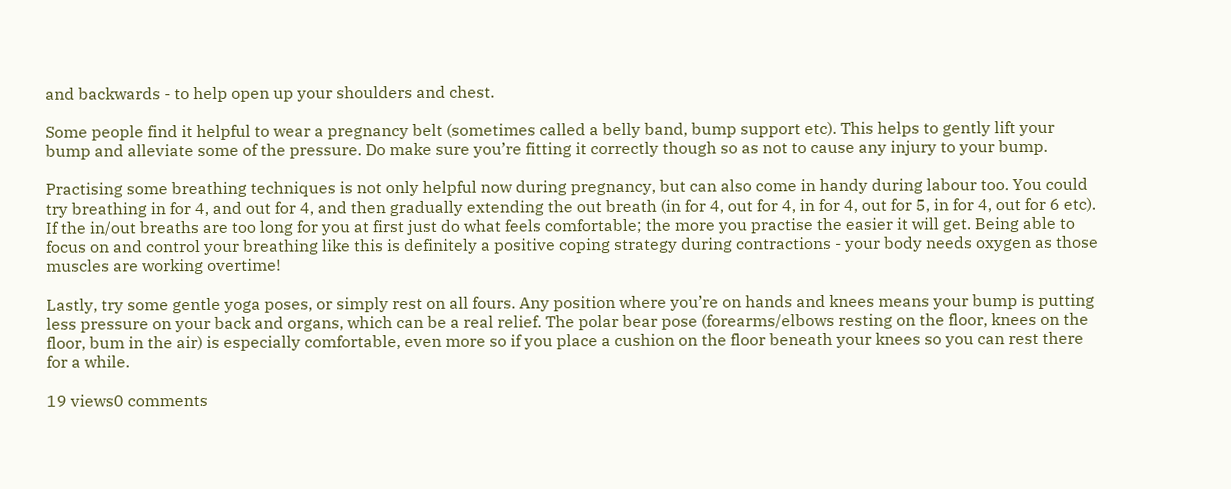and backwards - to help open up your shoulders and chest.

Some people find it helpful to wear a pregnancy belt (sometimes called a belly band, bump support etc). This helps to gently lift your bump and alleviate some of the pressure. Do make sure you’re fitting it correctly though so as not to cause any injury to your bump.

Practising some breathing techniques is not only helpful now during pregnancy, but can also come in handy during labour too. You could try breathing in for 4, and out for 4, and then gradually extending the out breath (in for 4, out for 4, in for 4, out for 5, in for 4, out for 6 etc). If the in/out breaths are too long for you at first just do what feels comfortable; the more you practise the easier it will get. Being able to focus on and control your breathing like this is definitely a positive coping strategy during contractions - your body needs oxygen as those muscles are working overtime!

Lastly, try some gentle yoga poses, or simply rest on all fours. Any position where you’re on hands and knees means your bump is putting less pressure on your back and organs, which can be a real relief. The polar bear pose (forearms/elbows resting on the floor, knees on the floor, bum in the air) is especially comfortable, even more so if you place a cushion on the floor beneath your knees so you can rest there for a while.

19 views0 comments